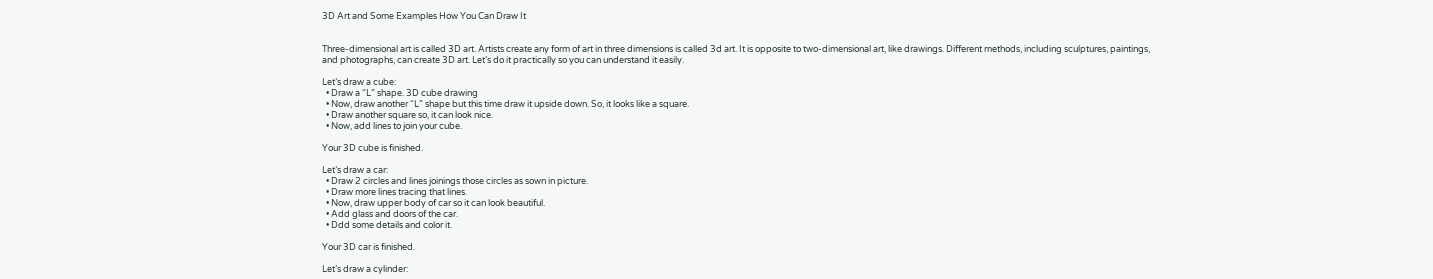3D Art and Some Examples How You Can Draw It


Three-dimensional art is called 3D art. Artists create any form of art in three dimensions is called 3d art. It is opposite to two-dimensional art, like drawings. Different methods, including sculptures, paintings, and photographs, can create 3D art. Let’s do it practically so you can understand it easily.

Let’s draw a cube:
  • Draw a “L” shape. 3D cube drawing
  • Now, draw another “L” shape but this time draw it upside down. So, it looks like a square.
  • Draw another square so, it can look nice.
  • Now, add lines to join your cube.

Your 3D cube is finished.

Let’s draw a car:
  • Draw 2 circles and lines joinings those circles as sown in picture.
  • Draw more lines tracing that lines.
  • Now, draw upper body of car so it can look beautiful.
  • Add glass and doors of the car.
  • Ddd some details and color it.

Your 3D car is finished.

Let’s draw a cylinder: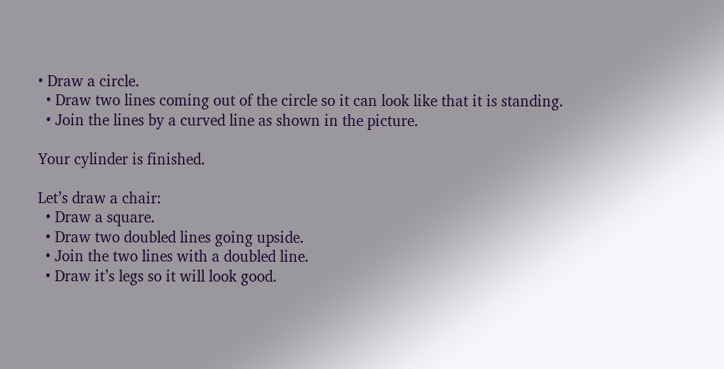• Draw a circle.
  • Draw two lines coming out of the circle so it can look like that it is standing.
  • Join the lines by a curved line as shown in the picture.

Your cylinder is finished.

Let’s draw a chair:
  • Draw a square.
  • Draw two doubled lines going upside.
  • Join the two lines with a doubled line.
  • Draw it’s legs so it will look good.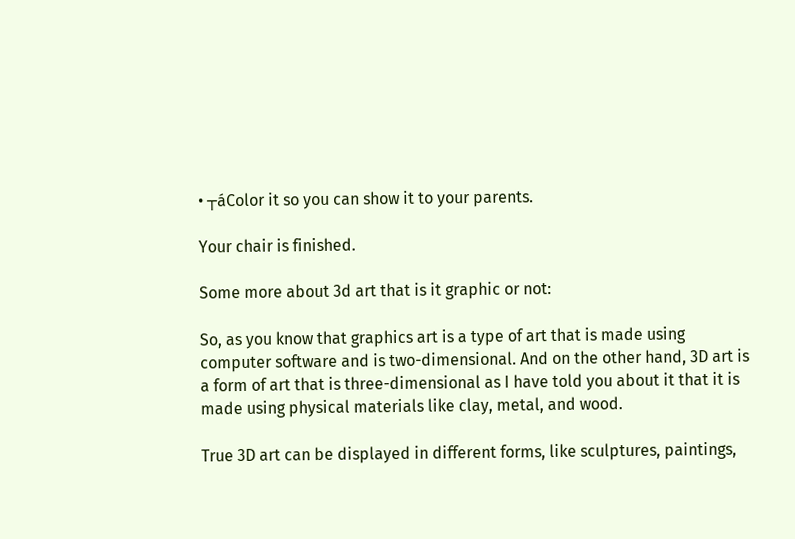• ┬áColor it so you can show it to your parents.

Your chair is finished.

Some more about 3d art that is it graphic or not:

So, as you know that graphics art is a type of art that is made using computer software and is two-dimensional. And on the other hand, 3D art is a form of art that is three-dimensional as I have told you about it that it is made using physical materials like clay, metal, and wood.

True 3D art can be displayed in different forms, like sculptures, paintings,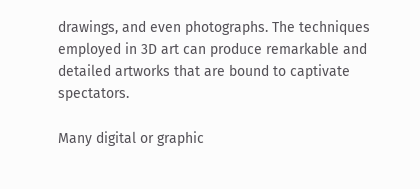drawings, and even photographs. The techniques employed in 3D art can produce remarkable and detailed artworks that are bound to captivate spectators.

Many digital or graphic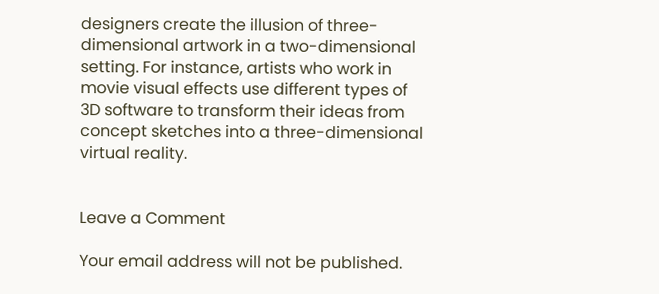designers create the illusion of three-dimensional artwork in a two-dimensional setting. For instance, artists who work in movie visual effects use different types of 3D software to transform their ideas from concept sketches into a three-dimensional virtual reality.


Leave a Comment

Your email address will not be published.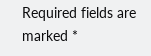Required fields are marked *